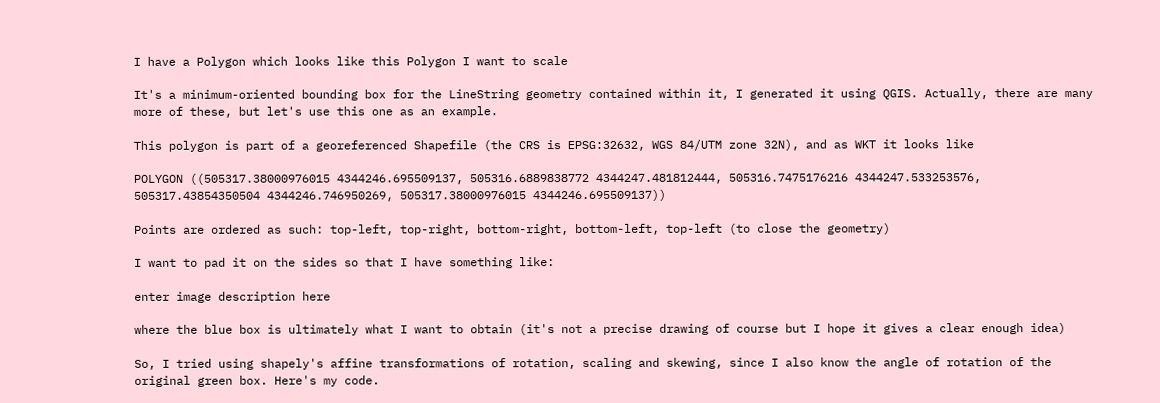I have a Polygon which looks like this Polygon I want to scale

It's a minimum-oriented bounding box for the LineString geometry contained within it, I generated it using QGIS. Actually, there are many more of these, but let's use this one as an example.

This polygon is part of a georeferenced Shapefile (the CRS is EPSG:32632, WGS 84/UTM zone 32N), and as WKT it looks like

POLYGON ((505317.38000976015 4344246.695509137, 505316.6889838772 4344247.481812444, 505316.7475176216 4344247.533253576, 505317.43854350504 4344246.746950269, 505317.38000976015 4344246.695509137))

Points are ordered as such: top-left, top-right, bottom-right, bottom-left, top-left (to close the geometry)

I want to pad it on the sides so that I have something like:

enter image description here

where the blue box is ultimately what I want to obtain (it's not a precise drawing of course but I hope it gives a clear enough idea)

So, I tried using shapely's affine transformations of rotation, scaling and skewing, since I also know the angle of rotation of the original green box. Here's my code.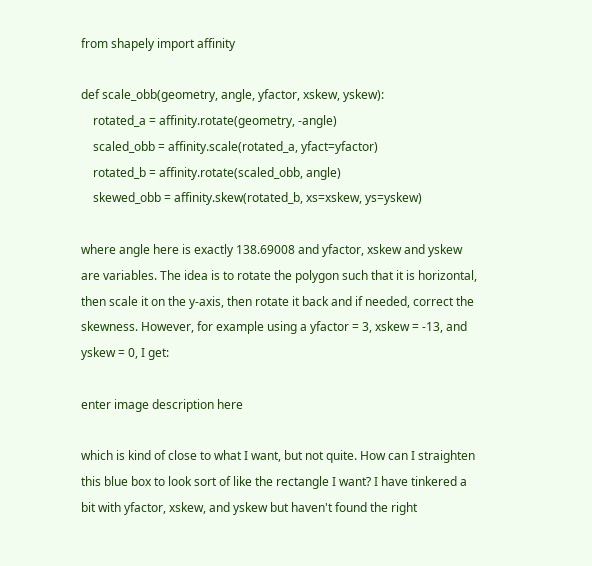from shapely import affinity

def scale_obb(geometry, angle, yfactor, xskew, yskew):
    rotated_a = affinity.rotate(geometry, -angle)
    scaled_obb = affinity.scale(rotated_a, yfact=yfactor)
    rotated_b = affinity.rotate(scaled_obb, angle)
    skewed_obb = affinity.skew(rotated_b, xs=xskew, ys=yskew)

where angle here is exactly 138.69008 and yfactor, xskew and yskew are variables. The idea is to rotate the polygon such that it is horizontal, then scale it on the y-axis, then rotate it back and if needed, correct the skewness. However, for example using a yfactor = 3, xskew = -13, and yskew = 0, I get:

enter image description here

which is kind of close to what I want, but not quite. How can I straighten this blue box to look sort of like the rectangle I want? I have tinkered a bit with yfactor, xskew, and yskew but haven't found the right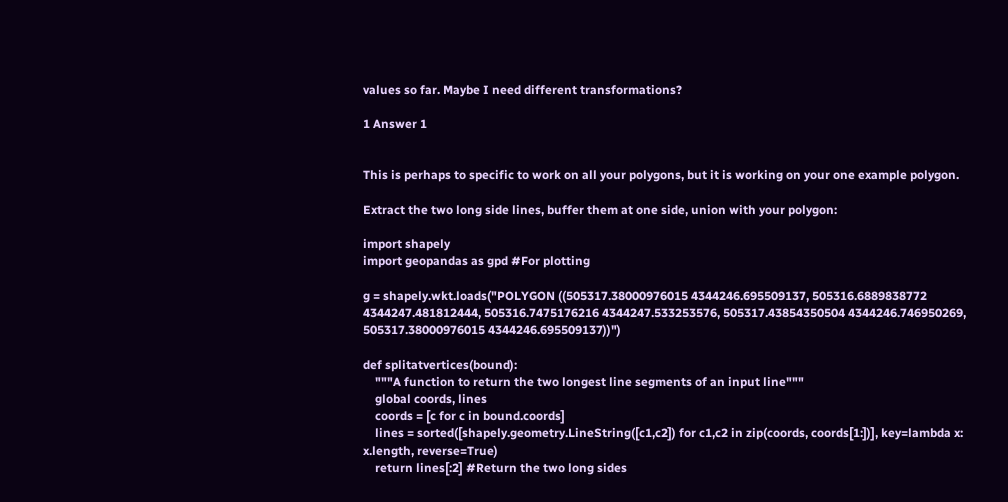values so far. Maybe I need different transformations?

1 Answer 1


This is perhaps to specific to work on all your polygons, but it is working on your one example polygon.

Extract the two long side lines, buffer them at one side, union with your polygon:

import shapely
import geopandas as gpd #For plotting

g = shapely.wkt.loads("POLYGON ((505317.38000976015 4344246.695509137, 505316.6889838772 4344247.481812444, 505316.7475176216 4344247.533253576, 505317.43854350504 4344246.746950269, 505317.38000976015 4344246.695509137))")

def splitatvertices(bound):
    """A function to return the two longest line segments of an input line"""
    global coords, lines
    coords = [c for c in bound.coords]
    lines = sorted([shapely.geometry.LineString([c1,c2]) for c1,c2 in zip(coords, coords[1:])], key=lambda x: x.length, reverse=True)
    return lines[:2] #Return the two long sides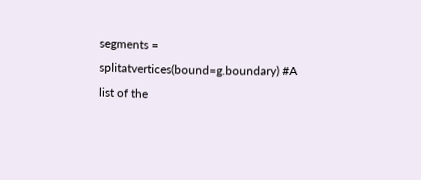segments = splitatvertices(bound=g.boundary) #A list of the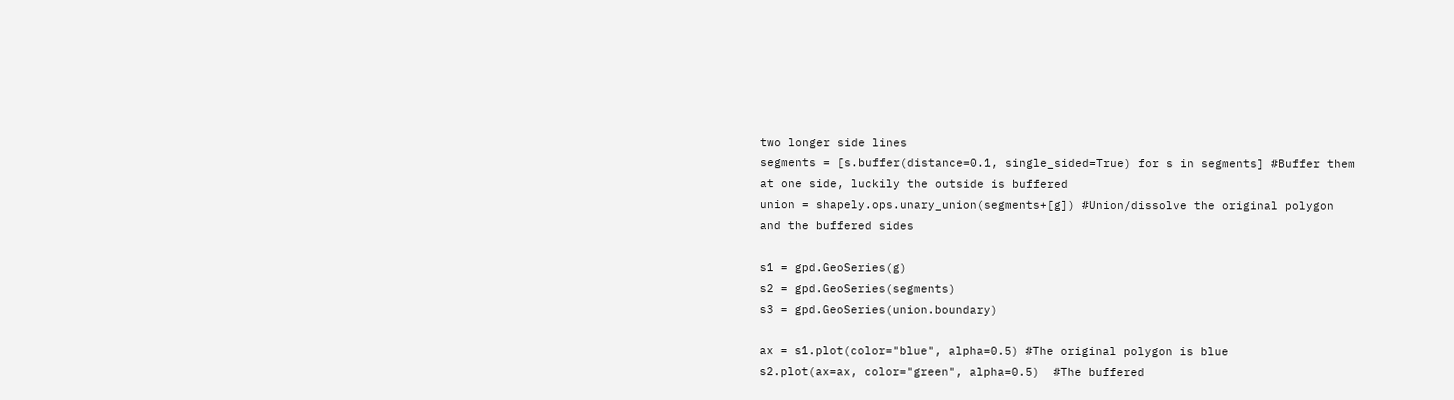two longer side lines
segments = [s.buffer(distance=0.1, single_sided=True) for s in segments] #Buffer them at one side, luckily the outside is buffered
union = shapely.ops.unary_union(segments+[g]) #Union/dissolve the original polygon and the buffered sides

s1 = gpd.GeoSeries(g)
s2 = gpd.GeoSeries(segments)
s3 = gpd.GeoSeries(union.boundary)

ax = s1.plot(color="blue", alpha=0.5) #The original polygon is blue
s2.plot(ax=ax, color="green", alpha=0.5)  #The buffered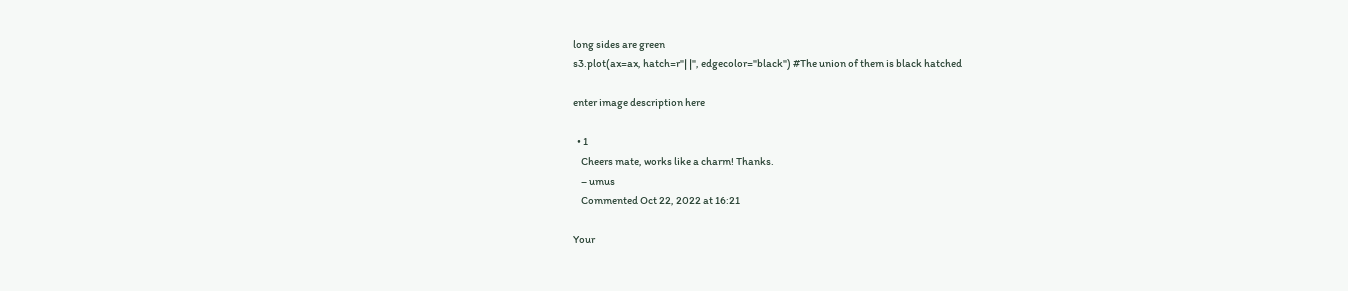long sides are green
s3.plot(ax=ax, hatch=r"| |", edgecolor="black") #The union of them is black hatched

enter image description here

  • 1
    Cheers mate, works like a charm! Thanks.
    – umus
    Commented Oct 22, 2022 at 16:21

Your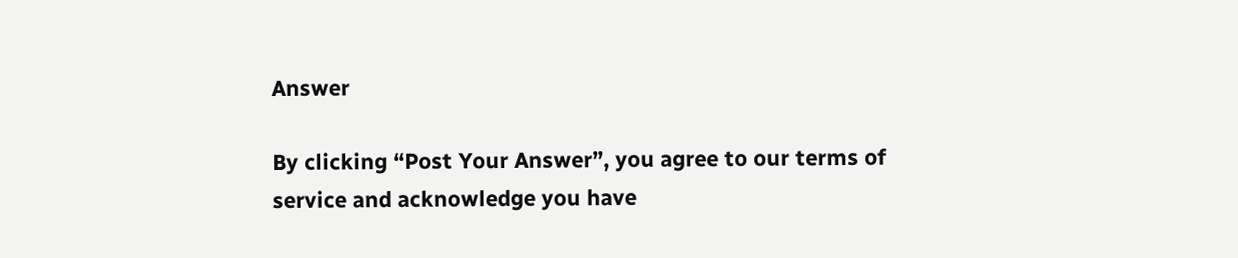Answer

By clicking “Post Your Answer”, you agree to our terms of service and acknowledge you have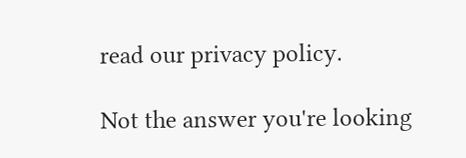read our privacy policy.

Not the answer you're looking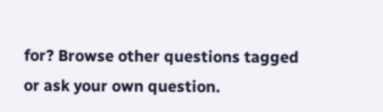for? Browse other questions tagged or ask your own question.